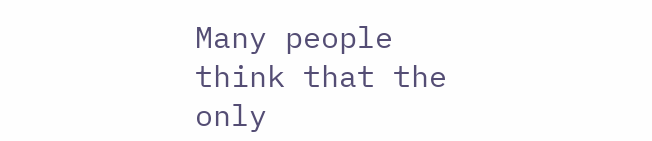Many people think that the only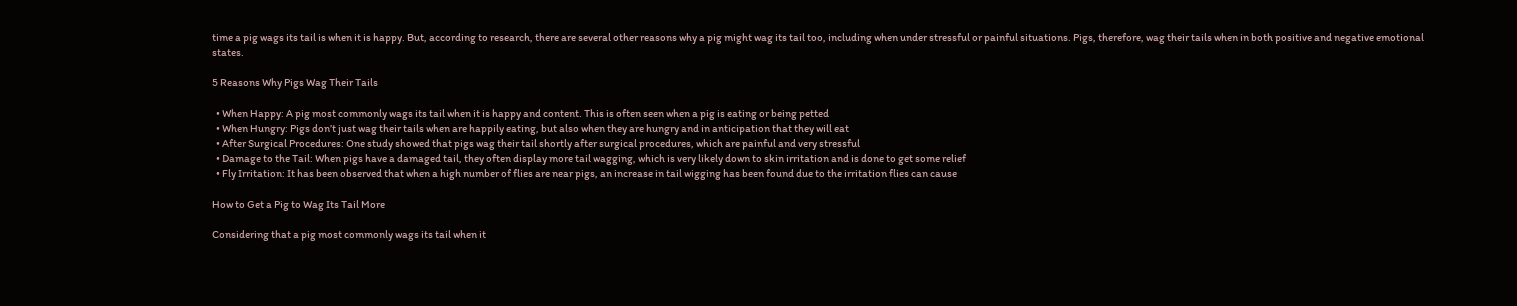time a pig wags its tail is when it is happy. But, according to research, there are several other reasons why a pig might wag its tail too, including when under stressful or painful situations. Pigs, therefore, wag their tails when in both positive and negative emotional states.

5 Reasons Why Pigs Wag Their Tails

  • When Happy: A pig most commonly wags its tail when it is happy and content. This is often seen when a pig is eating or being petted
  • When Hungry: Pigs don’t just wag their tails when are happily eating, but also when they are hungry and in anticipation that they will eat
  • After Surgical Procedures: One study showed that pigs wag their tail shortly after surgical procedures, which are painful and very stressful
  • Damage to the Tail: When pigs have a damaged tail, they often display more tail wagging, which is very likely down to skin irritation and is done to get some relief
  • Fly Irritation: It has been observed that when a high number of flies are near pigs, an increase in tail wigging has been found due to the irritation flies can cause

How to Get a Pig to Wag Its Tail More

Considering that a pig most commonly wags its tail when it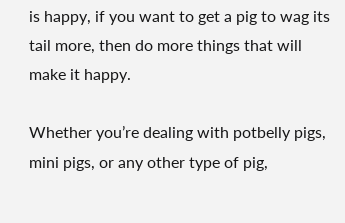is happy, if you want to get a pig to wag its tail more, then do more things that will make it happy.

Whether you’re dealing with potbelly pigs, mini pigs, or any other type of pig,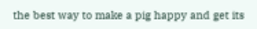the best way to make a pig happy and get its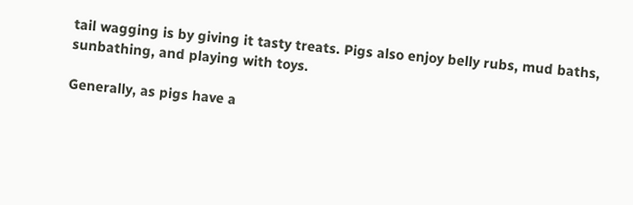tail wagging is by giving it tasty treats. Pigs also enjoy belly rubs, mud baths, sunbathing, and playing with toys.

Generally, as pigs have a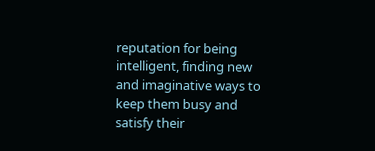reputation for being intelligent, finding new and imaginative ways to keep them busy and satisfy their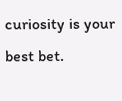curiosity is your best bet.